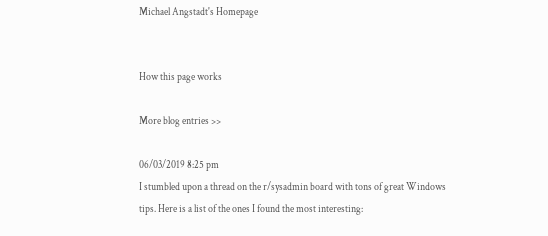Michael Angstadt's Homepage


How this page works

More blog entries >>

06/03/2019 8:25 pm
I stumbled upon a thread on the r/sysadmin board with tons of great Windows tips. Here is a list of the ones I found the most interesting: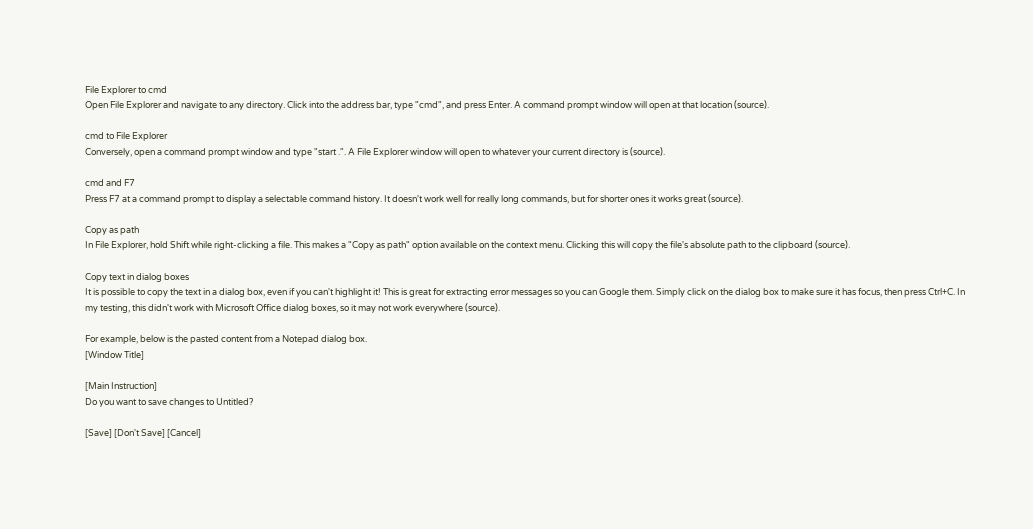File Explorer to cmd
Open File Explorer and navigate to any directory. Click into the address bar, type "cmd", and press Enter. A command prompt window will open at that location (source).

cmd to File Explorer
Conversely, open a command prompt window and type "start .". A File Explorer window will open to whatever your current directory is (source).

cmd and F7
Press F7 at a command prompt to display a selectable command history. It doesn't work well for really long commands, but for shorter ones it works great (source).

Copy as path
In File Explorer, hold Shift while right-clicking a file. This makes a "Copy as path" option available on the context menu. Clicking this will copy the file's absolute path to the clipboard (source).

Copy text in dialog boxes
It is possible to copy the text in a dialog box, even if you can't highlight it! This is great for extracting error messages so you can Google them. Simply click on the dialog box to make sure it has focus, then press Ctrl+C. In my testing, this didn't work with Microsoft Office dialog boxes, so it may not work everywhere (source).

For example, below is the pasted content from a Notepad dialog box.
[Window Title]

[Main Instruction]
Do you want to save changes to Untitled?

[Save] [Don't Save] [Cancel]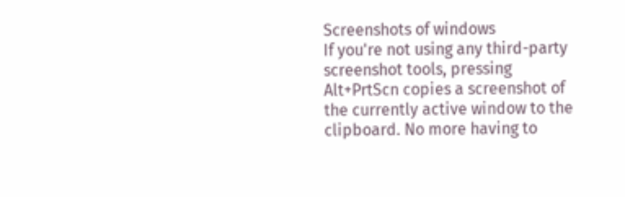Screenshots of windows
If you're not using any third-party screenshot tools, pressing Alt+PrtScn copies a screenshot of the currently active window to the clipboard. No more having to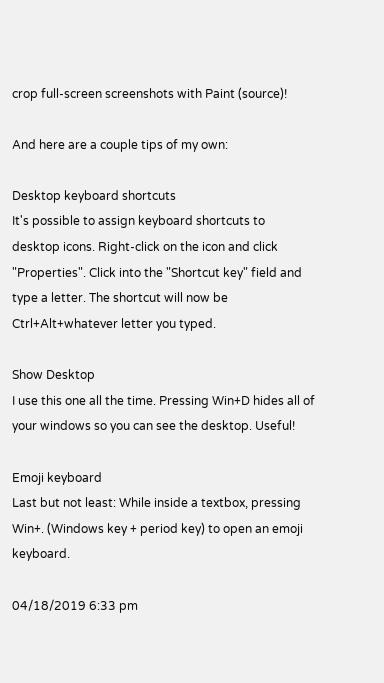crop full-screen screenshots with Paint (source)!

And here are a couple tips of my own:

Desktop keyboard shortcuts
It's possible to assign keyboard shortcuts to desktop icons. Right-click on the icon and click "Properties". Click into the "Shortcut key" field and type a letter. The shortcut will now be Ctrl+Alt+whatever letter you typed.

Show Desktop
I use this one all the time. Pressing Win+D hides all of your windows so you can see the desktop. Useful!

Emoji keyboard
Last but not least: While inside a textbox, pressing Win+. (Windows key + period key) to open an emoji keyboard.

04/18/2019 6:33 pm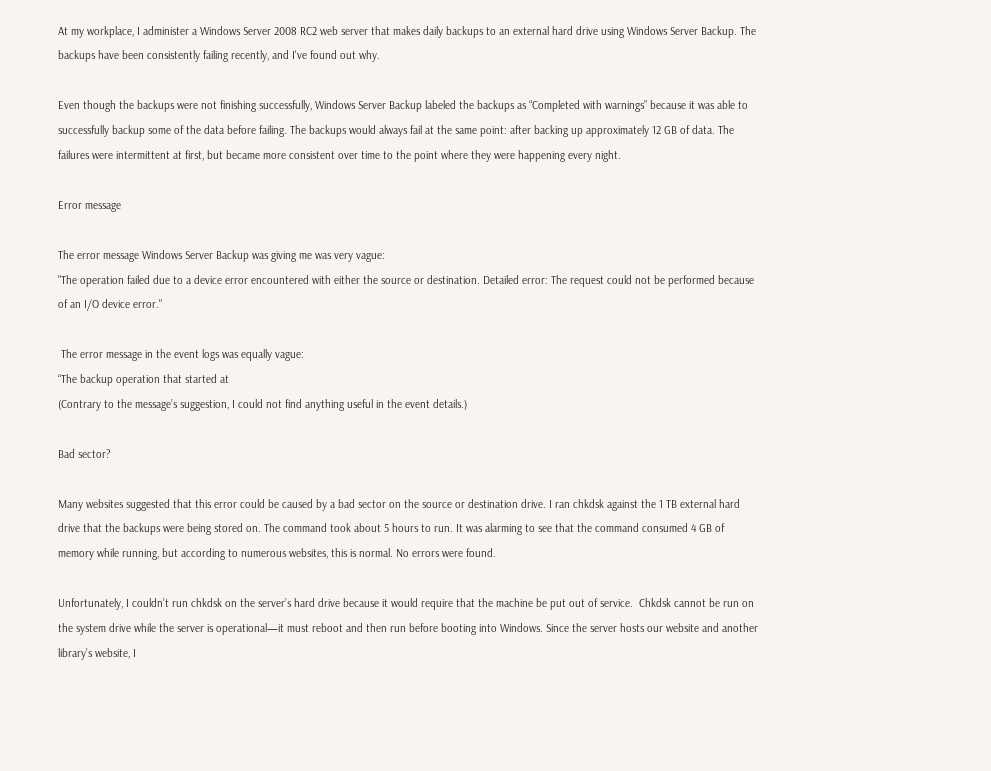At my workplace, I administer a Windows Server 2008 RC2 web server that makes daily backups to an external hard drive using Windows Server Backup. The backups have been consistently failing recently, and I've found out why.

Even though the backups were not finishing successfully, Windows Server Backup labeled the backups as “Completed with warnings” because it was able to successfully backup some of the data before failing. The backups would always fail at the same point: after backing up approximately 12 GB of data. The failures were intermittent at first, but became more consistent over time to the point where they were happening every night.

Error message

The error message Windows Server Backup was giving me was very vague:
"The operation failed due to a device error encountered with either the source or destination. Detailed error: The request could not be performed because of an I/O device error."

 The error message in the event logs was equally vague:
“The backup operation that started at
(Contrary to the message’s suggestion, I could not find anything useful in the event details.)

Bad sector?

Many websites suggested that this error could be caused by a bad sector on the source or destination drive. I ran chkdsk against the 1 TB external hard drive that the backups were being stored on. The command took about 5 hours to run. It was alarming to see that the command consumed 4 GB of memory while running, but according to numerous websites, this is normal. No errors were found.

Unfortunately, I couldn’t run chkdsk on the server’s hard drive because it would require that the machine be put out of service.  Chkdsk cannot be run on the system drive while the server is operational—it must reboot and then run before booting into Windows. Since the server hosts our website and another library’s website, I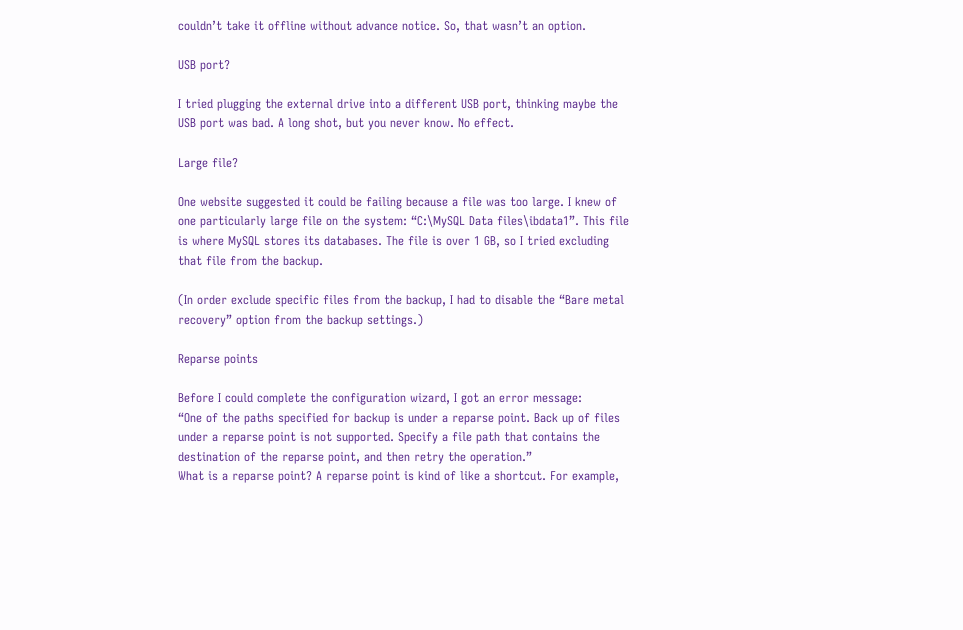couldn’t take it offline without advance notice. So, that wasn’t an option.

USB port?

I tried plugging the external drive into a different USB port, thinking maybe the USB port was bad. A long shot, but you never know. No effect.

Large file?

One website suggested it could be failing because a file was too large. I knew of one particularly large file on the system: “C:\MySQL Data files\ibdata1”. This file is where MySQL stores its databases. The file is over 1 GB, so I tried excluding that file from the backup.

(In order exclude specific files from the backup, I had to disable the “Bare metal recovery” option from the backup settings.)

Reparse points

Before I could complete the configuration wizard, I got an error message:
“One of the paths specified for backup is under a reparse point. Back up of files under a reparse point is not supported. Specify a file path that contains the destination of the reparse point, and then retry the operation.”
What is a reparse point? A reparse point is kind of like a shortcut. For example,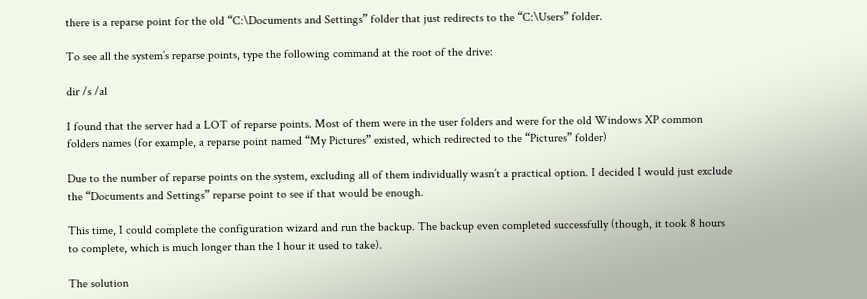there is a reparse point for the old “C:\Documents and Settings” folder that just redirects to the “C:\Users” folder.

To see all the system’s reparse points, type the following command at the root of the drive:

dir /s /al

I found that the server had a LOT of reparse points. Most of them were in the user folders and were for the old Windows XP common folders names (for example, a reparse point named “My Pictures” existed, which redirected to the “Pictures” folder)

Due to the number of reparse points on the system, excluding all of them individually wasn’t a practical option. I decided I would just exclude the “Documents and Settings” reparse point to see if that would be enough.

This time, I could complete the configuration wizard and run the backup. The backup even completed successfully (though, it took 8 hours to complete, which is much longer than the 1 hour it used to take).

The solution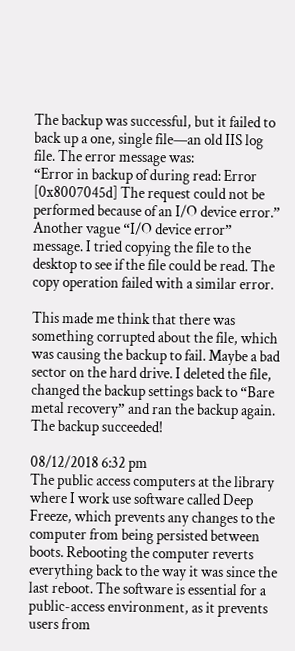The backup was successful, but it failed to back up a one, single file—an old IIS log file. The error message was:
“Error in backup of during read: Error [0x8007045d] The request could not be performed because of an I/O device error.”
Another vague “I/O device error” message. I tried copying the file to the desktop to see if the file could be read. The copy operation failed with a similar error.

This made me think that there was something corrupted about the file, which was causing the backup to fail. Maybe a bad sector on the hard drive. I deleted the file, changed the backup settings back to “Bare metal recovery” and ran the backup again. The backup succeeded!

08/12/2018 6:32 pm
The public access computers at the library where I work use software called Deep Freeze, which prevents any changes to the computer from being persisted between boots. Rebooting the computer reverts everything back to the way it was since the last reboot. The software is essential for a public-access environment, as it prevents users from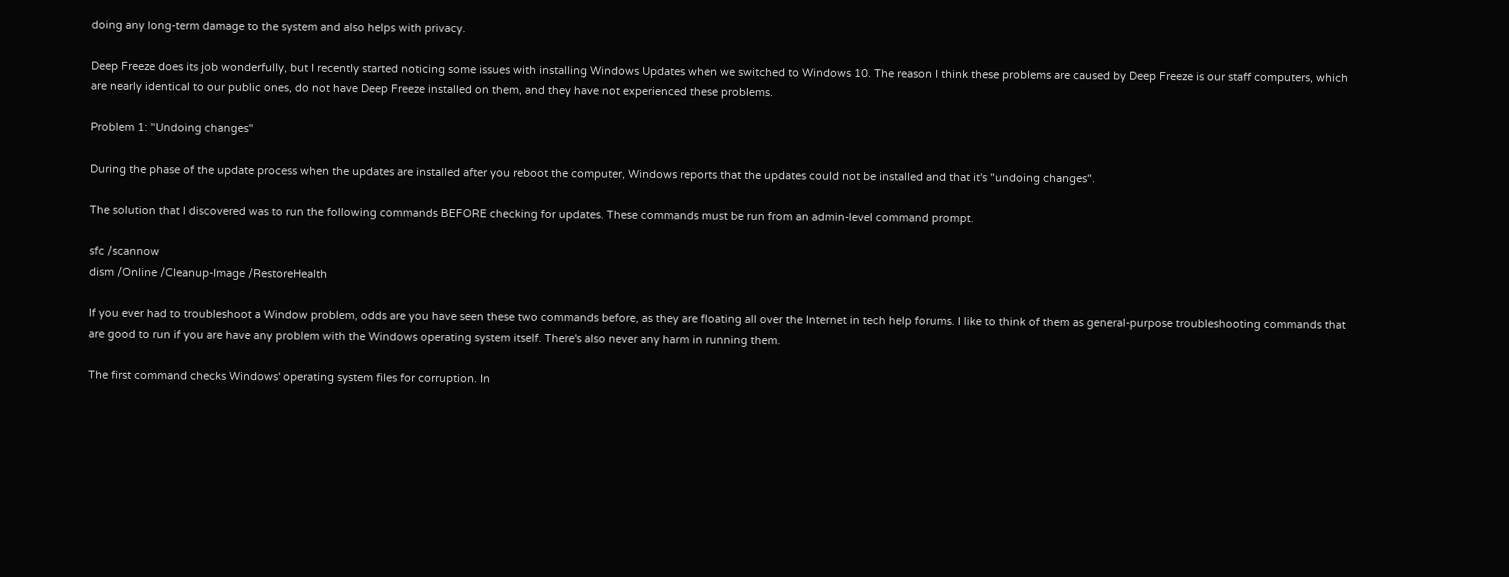doing any long-term damage to the system and also helps with privacy.

Deep Freeze does its job wonderfully, but I recently started noticing some issues with installing Windows Updates when we switched to Windows 10. The reason I think these problems are caused by Deep Freeze is our staff computers, which are nearly identical to our public ones, do not have Deep Freeze installed on them, and they have not experienced these problems.

Problem 1: "Undoing changes"

During the phase of the update process when the updates are installed after you reboot the computer, Windows reports that the updates could not be installed and that it's "undoing changes".

The solution that I discovered was to run the following commands BEFORE checking for updates. These commands must be run from an admin-level command prompt.

sfc /scannow
dism /Online /Cleanup-Image /RestoreHealth

If you ever had to troubleshoot a Window problem, odds are you have seen these two commands before, as they are floating all over the Internet in tech help forums. I like to think of them as general-purpose troubleshooting commands that are good to run if you are have any problem with the Windows operating system itself. There's also never any harm in running them.

The first command checks Windows' operating system files for corruption. In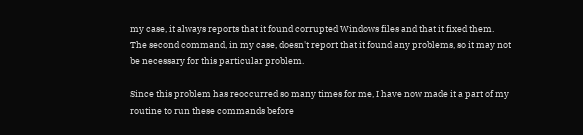my case, it always reports that it found corrupted Windows files and that it fixed them. The second command, in my case, doesn't report that it found any problems, so it may not be necessary for this particular problem.

Since this problem has reoccurred so many times for me, I have now made it a part of my routine to run these commands before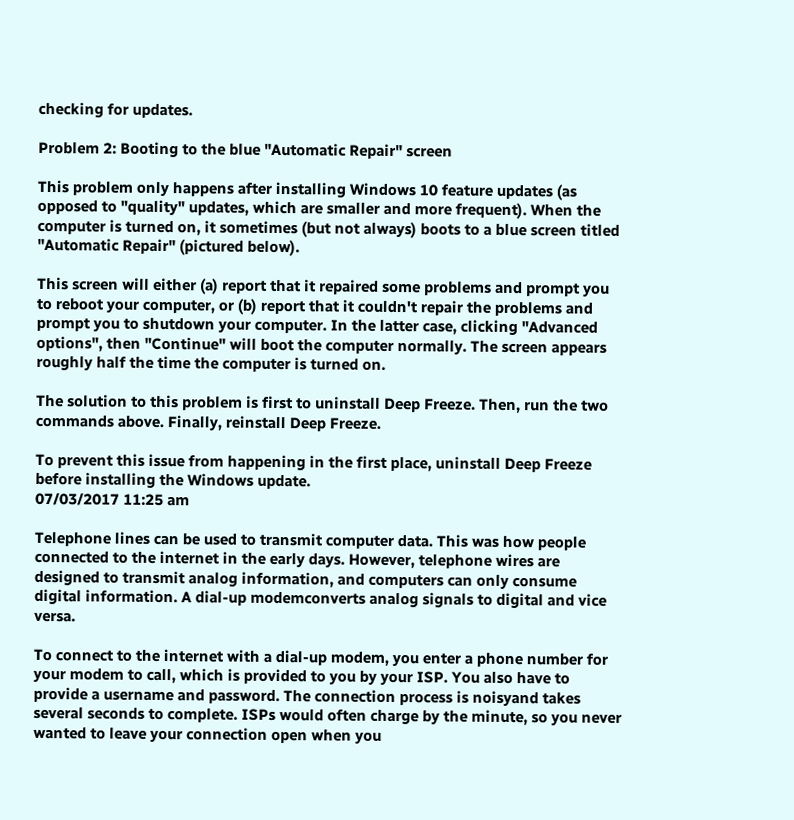checking for updates.

Problem 2: Booting to the blue "Automatic Repair" screen

This problem only happens after installing Windows 10 feature updates (as opposed to "quality" updates, which are smaller and more frequent). When the computer is turned on, it sometimes (but not always) boots to a blue screen titled "Automatic Repair" (pictured below).

This screen will either (a) report that it repaired some problems and prompt you to reboot your computer, or (b) report that it couldn't repair the problems and prompt you to shutdown your computer. In the latter case, clicking "Advanced options", then "Continue" will boot the computer normally. The screen appears roughly half the time the computer is turned on.

The solution to this problem is first to uninstall Deep Freeze. Then, run the two commands above. Finally, reinstall Deep Freeze.

To prevent this issue from happening in the first place, uninstall Deep Freeze before installing the Windows update.
07/03/2017 11:25 am

Telephone lines can be used to transmit computer data. This was how people connected to the internet in the early days. However, telephone wires are designed to transmit analog information, and computers can only consume digital information. A dial-up modemconverts analog signals to digital and vice versa.

To connect to the internet with a dial-up modem, you enter a phone number for your modem to call, which is provided to you by your ISP. You also have to provide a username and password. The connection process is noisyand takes several seconds to complete. ISPs would often charge by the minute, so you never wanted to leave your connection open when you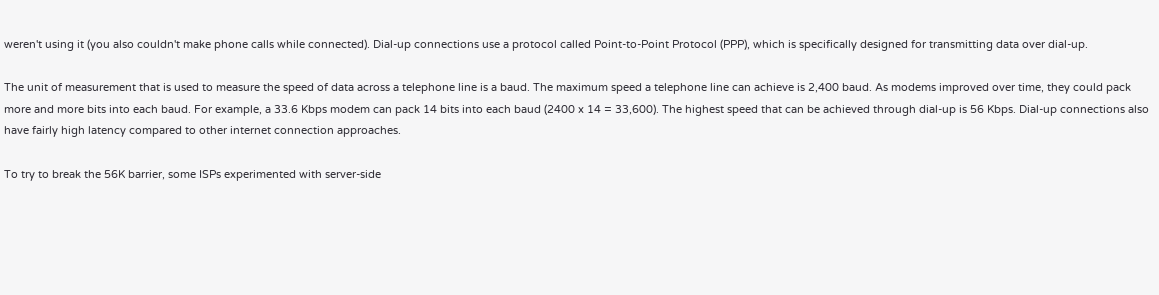weren't using it (you also couldn't make phone calls while connected). Dial-up connections use a protocol called Point-to-Point Protocol (PPP), which is specifically designed for transmitting data over dial-up.

The unit of measurement that is used to measure the speed of data across a telephone line is a baud. The maximum speed a telephone line can achieve is 2,400 baud. As modems improved over time, they could pack more and more bits into each baud. For example, a 33.6 Kbps modem can pack 14 bits into each baud (2400 x 14 = 33,600). The highest speed that can be achieved through dial-up is 56 Kbps. Dial-up connections also have fairly high latency compared to other internet connection approaches.

To try to break the 56K barrier, some ISPs experimented with server-side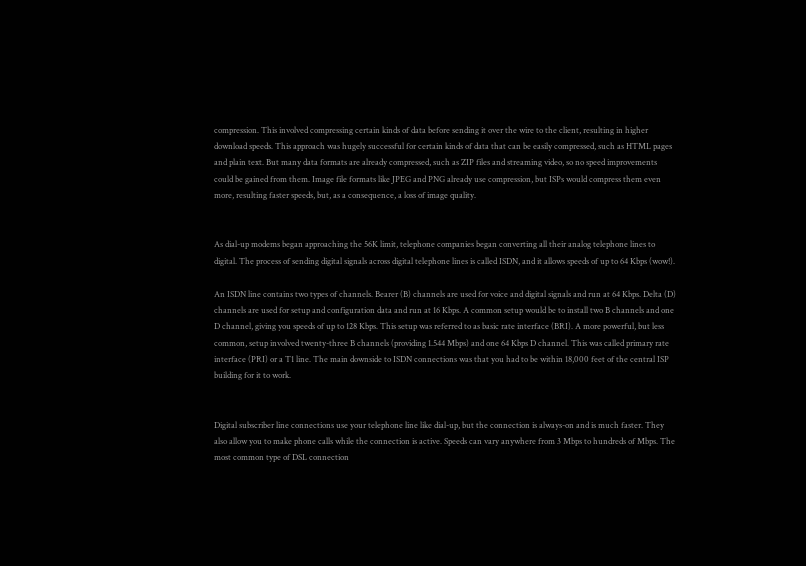compression. This involved compressing certain kinds of data before sending it over the wire to the client, resulting in higher download speeds. This approach was hugely successful for certain kinds of data that can be easily compressed, such as HTML pages and plain text. But many data formats are already compressed, such as ZIP files and streaming video, so no speed improvements could be gained from them. Image file formats like JPEG and PNG already use compression, but ISPs would compress them even more, resulting faster speeds, but, as a consequence, a loss of image quality.


As dial-up modems began approaching the 56K limit, telephone companies began converting all their analog telephone lines to digital. The process of sending digital signals across digital telephone lines is called ISDN, and it allows speeds of up to 64 Kbps (wow!).

An ISDN line contains two types of channels. Bearer (B) channels are used for voice and digital signals and run at 64 Kbps. Delta (D) channels are used for setup and configuration data and run at 16 Kbps. A common setup would be to install two B channels and one D channel, giving you speeds of up to 128 Kbps. This setup was referred to as basic rate interface (BRI). A more powerful, but less common, setup involved twenty-three B channels (providing 1.544 Mbps) and one 64 Kbps D channel. This was called primary rate interface (PRI) or a T1 line. The main downside to ISDN connections was that you had to be within 18,000 feet of the central ISP building for it to work.


Digital subscriber line connections use your telephone line like dial-up, but the connection is always-on and is much faster. They also allow you to make phone calls while the connection is active. Speeds can vary anywhere from 3 Mbps to hundreds of Mbps. The most common type of DSL connection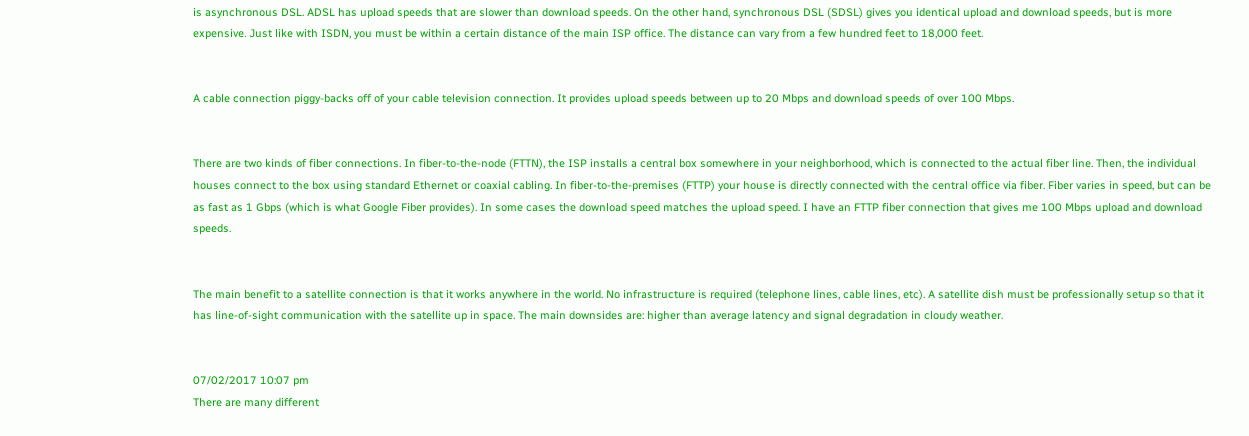is asynchronous DSL. ADSL has upload speeds that are slower than download speeds. On the other hand, synchronous DSL (SDSL) gives you identical upload and download speeds, but is more expensive. Just like with ISDN, you must be within a certain distance of the main ISP office. The distance can vary from a few hundred feet to 18,000 feet.


A cable connection piggy-backs off of your cable television connection. It provides upload speeds between up to 20 Mbps and download speeds of over 100 Mbps.


There are two kinds of fiber connections. In fiber-to-the-node (FTTN), the ISP installs a central box somewhere in your neighborhood, which is connected to the actual fiber line. Then, the individual houses connect to the box using standard Ethernet or coaxial cabling. In fiber-to-the-premises (FTTP) your house is directly connected with the central office via fiber. Fiber varies in speed, but can be as fast as 1 Gbps (which is what Google Fiber provides). In some cases the download speed matches the upload speed. I have an FTTP fiber connection that gives me 100 Mbps upload and download speeds.


The main benefit to a satellite connection is that it works anywhere in the world. No infrastructure is required (telephone lines, cable lines, etc). A satellite dish must be professionally setup so that it has line-of-sight communication with the satellite up in space. The main downsides are: higher than average latency and signal degradation in cloudy weather.


07/02/2017 10:07 pm
There are many different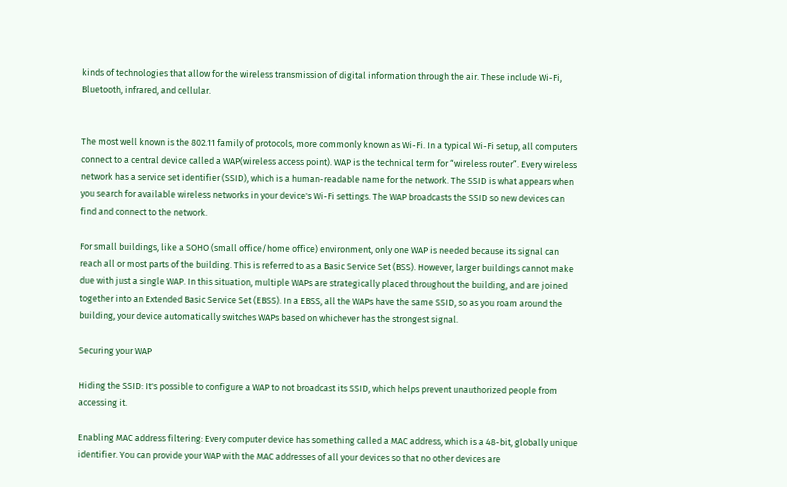kinds of technologies that allow for the wireless transmission of digital information through the air. These include Wi-Fi, Bluetooth, infrared, and cellular.


The most well known is the 802.11 family of protocols, more commonly known as Wi-Fi. In a typical Wi-Fi setup, all computers connect to a central device called a WAP(wireless access point). WAP is the technical term for “wireless router”. Every wireless network has a service set identifier (SSID), which is a human-readable name for the network. The SSID is what appears when you search for available wireless networks in your device's Wi-Fi settings. The WAP broadcasts the SSID so new devices can find and connect to the network.

For small buildings, like a SOHO (small office/home office) environment, only one WAP is needed because its signal can reach all or most parts of the building. This is referred to as a Basic Service Set (BSS). However, larger buildings cannot make due with just a single WAP. In this situation, multiple WAPs are strategically placed throughout the building, and are joined together into an Extended Basic Service Set (EBSS). In a EBSS, all the WAPs have the same SSID, so as you roam around the building, your device automatically switches WAPs based on whichever has the strongest signal.

Securing your WAP

Hiding the SSID: It's possible to configure a WAP to not broadcast its SSID, which helps prevent unauthorized people from accessing it.

Enabling MAC address filtering: Every computer device has something called a MAC address, which is a 48-bit, globally unique identifier. You can provide your WAP with the MAC addresses of all your devices so that no other devices are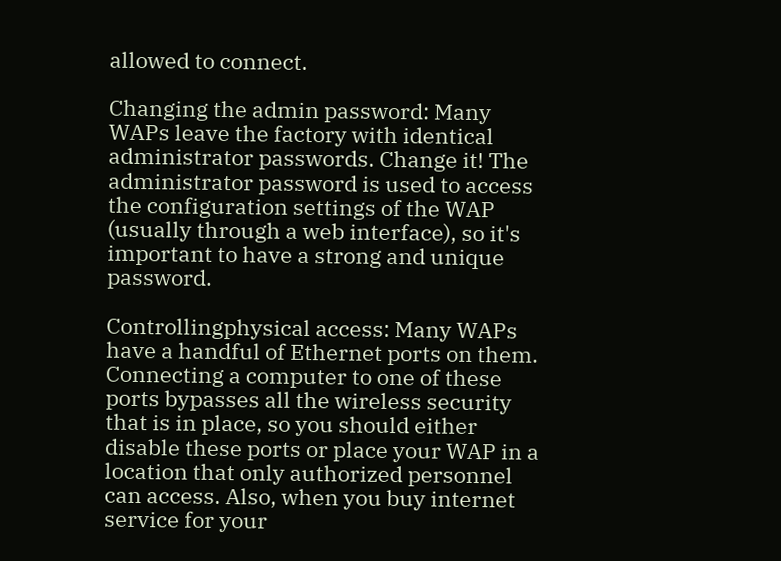allowed to connect.

Changing the admin password: Many WAPs leave the factory with identical administrator passwords. Change it! The administrator password is used to access the configuration settings of the WAP (usually through a web interface), so it's important to have a strong and unique password.

Controllingphysical access: Many WAPs have a handful of Ethernet ports on them. Connecting a computer to one of these ports bypasses all the wireless security that is in place, so you should either disable these ports or place your WAP in a location that only authorized personnel can access. Also, when you buy internet service for your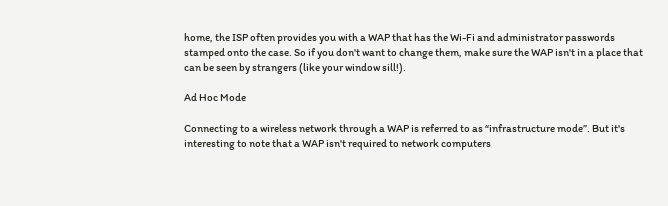home, the ISP often provides you with a WAP that has the Wi-Fi and administrator passwords stamped onto the case. So if you don't want to change them, make sure the WAP isn't in a place that can be seen by strangers (like your window sill!).

Ad Hoc Mode

Connecting to a wireless network through a WAP is referred to as “infrastructure mode”. But it's interesting to note that a WAP isn't required to network computers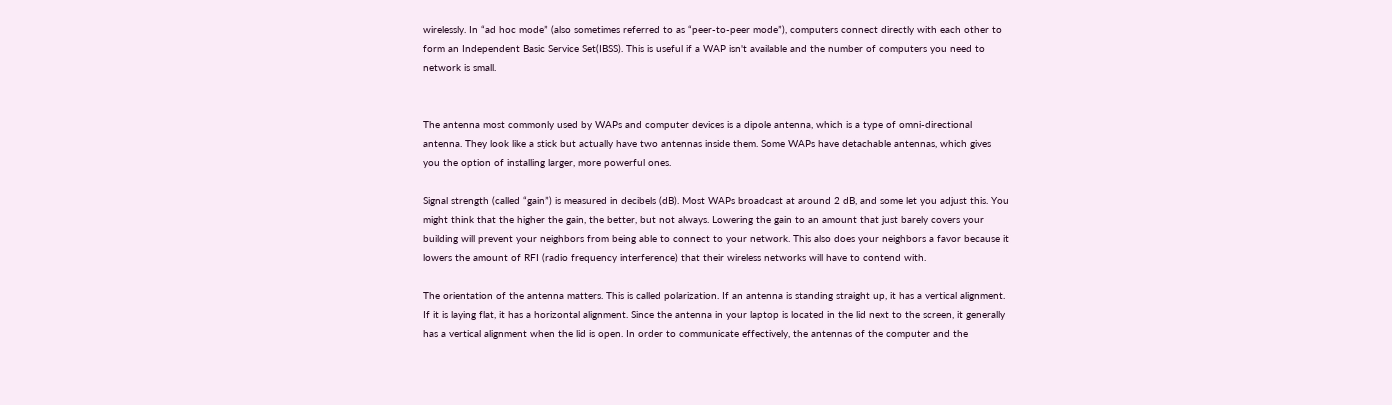wirelessly. In “ad hoc mode” (also sometimes referred to as “peer-to-peer mode”), computers connect directly with each other to form an Independent Basic Service Set(IBSS). This is useful if a WAP isn't available and the number of computers you need to network is small.


The antenna most commonly used by WAPs and computer devices is a dipole antenna, which is a type of omni-directional antenna. They look like a stick but actually have two antennas inside them. Some WAPs have detachable antennas, which gives you the option of installing larger, more powerful ones.

Signal strength (called “gain”) is measured in decibels (dB). Most WAPs broadcast at around 2 dB, and some let you adjust this. You might think that the higher the gain, the better, but not always. Lowering the gain to an amount that just barely covers your building will prevent your neighbors from being able to connect to your network. This also does your neighbors a favor because it lowers the amount of RFI (radio frequency interference) that their wireless networks will have to contend with.

The orientation of the antenna matters. This is called polarization. If an antenna is standing straight up, it has a vertical alignment. If it is laying flat, it has a horizontal alignment. Since the antenna in your laptop is located in the lid next to the screen, it generally has a vertical alignment when the lid is open. In order to communicate effectively, the antennas of the computer and the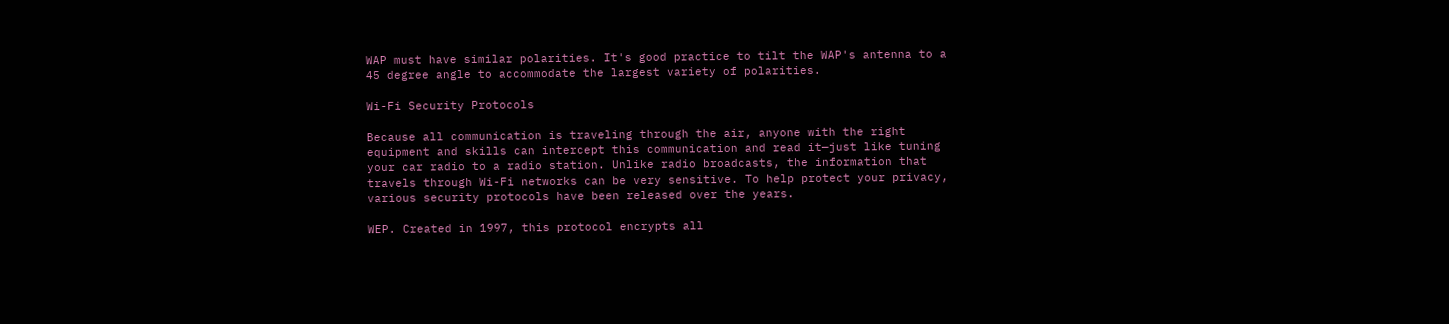WAP must have similar polarities. It's good practice to tilt the WAP's antenna to a 45 degree angle to accommodate the largest variety of polarities.

Wi-Fi Security Protocols

Because all communication is traveling through the air, anyone with the right equipment and skills can intercept this communication and read it—just like tuning your car radio to a radio station. Unlike radio broadcasts, the information that travels through Wi-Fi networks can be very sensitive. To help protect your privacy, various security protocols have been released over the years.

WEP. Created in 1997, this protocol encrypts all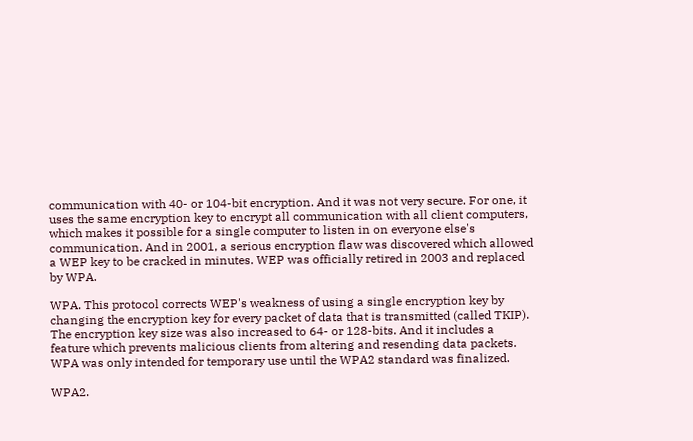communication with 40- or 104-bit encryption. And it was not very secure. For one, it uses the same encryption key to encrypt all communication with all client computers, which makes it possible for a single computer to listen in on everyone else's communication. And in 2001, a serious encryption flaw was discovered which allowed a WEP key to be cracked in minutes. WEP was officially retired in 2003 and replaced by WPA.

WPA. This protocol corrects WEP's weakness of using a single encryption key by changing the encryption key for every packet of data that is transmitted (called TKIP). The encryption key size was also increased to 64- or 128-bits. And it includes a feature which prevents malicious clients from altering and resending data packets. WPA was only intended for temporary use until the WPA2 standard was finalized.

WPA2.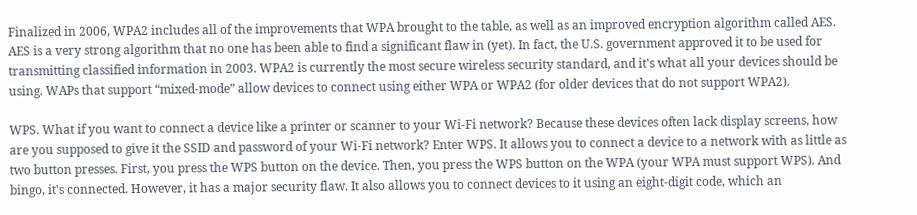Finalized in 2006, WPA2 includes all of the improvements that WPA brought to the table, as well as an improved encryption algorithm called AES. AES is a very strong algorithm that no one has been able to find a significant flaw in (yet). In fact, the U.S. government approved it to be used for transmitting classified information in 2003. WPA2 is currently the most secure wireless security standard, and it's what all your devices should be using. WAPs that support “mixed-mode” allow devices to connect using either WPA or WPA2 (for older devices that do not support WPA2).

WPS. What if you want to connect a device like a printer or scanner to your Wi-Fi network? Because these devices often lack display screens, how are you supposed to give it the SSID and password of your Wi-Fi network? Enter WPS. It allows you to connect a device to a network with as little as two button presses. First, you press the WPS button on the device. Then, you press the WPS button on the WPA (your WPA must support WPS). And bingo, it's connected. However, it has a major security flaw. It also allows you to connect devices to it using an eight-digit code, which an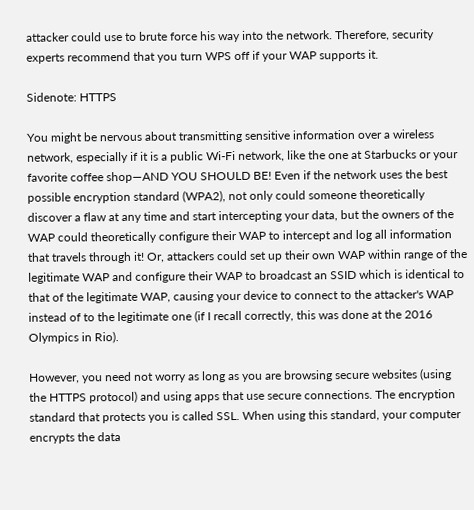attacker could use to brute force his way into the network. Therefore, security experts recommend that you turn WPS off if your WAP supports it.

Sidenote: HTTPS

You might be nervous about transmitting sensitive information over a wireless network, especially if it is a public Wi-Fi network, like the one at Starbucks or your favorite coffee shop—AND YOU SHOULD BE! Even if the network uses the best possible encryption standard (WPA2), not only could someone theoretically discover a flaw at any time and start intercepting your data, but the owners of the WAP could theoretically configure their WAP to intercept and log all information that travels through it! Or, attackers could set up their own WAP within range of the legitimate WAP and configure their WAP to broadcast an SSID which is identical to that of the legitimate WAP, causing your device to connect to the attacker's WAP instead of to the legitimate one (if I recall correctly, this was done at the 2016 Olympics in Rio).

However, you need not worry as long as you are browsing secure websites (using the HTTPS protocol) and using apps that use secure connections. The encryption standard that protects you is called SSL. When using this standard, your computer encrypts the data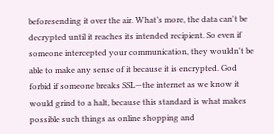beforesending it over the air. What’s more, the data can't be decrypted until it reaches its intended recipient. So even if someone intercepted your communication, they wouldn't be able to make any sense of it because it is encrypted. God forbid if someone breaks SSL—the internet as we know it would grind to a halt, because this standard is what makes possible such things as online shopping and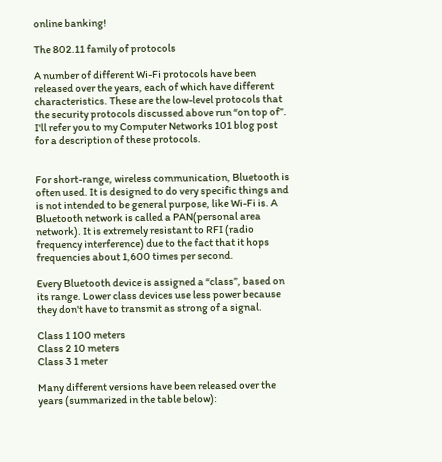online banking!

The 802.11 family of protocols

A number of different Wi-Fi protocols have been released over the years, each of which have different characteristics. These are the low-level protocols that the security protocols discussed above run “on top of”. I'll refer you to my Computer Networks 101 blog post for a description of these protocols.


For short-range, wireless communication, Bluetooth is often used. It is designed to do very specific things and is not intended to be general purpose, like Wi-Fi is. A Bluetooth network is called a PAN(personal area network). It is extremely resistant to RFI (radio frequency interference) due to the fact that it hops frequencies about 1,600 times per second.

Every Bluetooth device is assigned a “class”, based on its range. Lower class devices use less power because they don't have to transmit as strong of a signal.

Class 1 100 meters
Class 2 10 meters
Class 3 1 meter

Many different versions have been released over the years (summarized in the table below):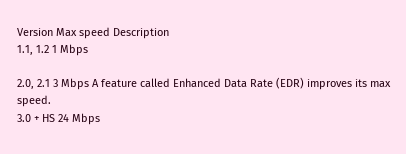Version Max speed Description
1.1, 1.2 1 Mbps

2.0, 2.1 3 Mbps A feature called Enhanced Data Rate (EDR) improves its max speed.
3.0 + HS 24 Mbps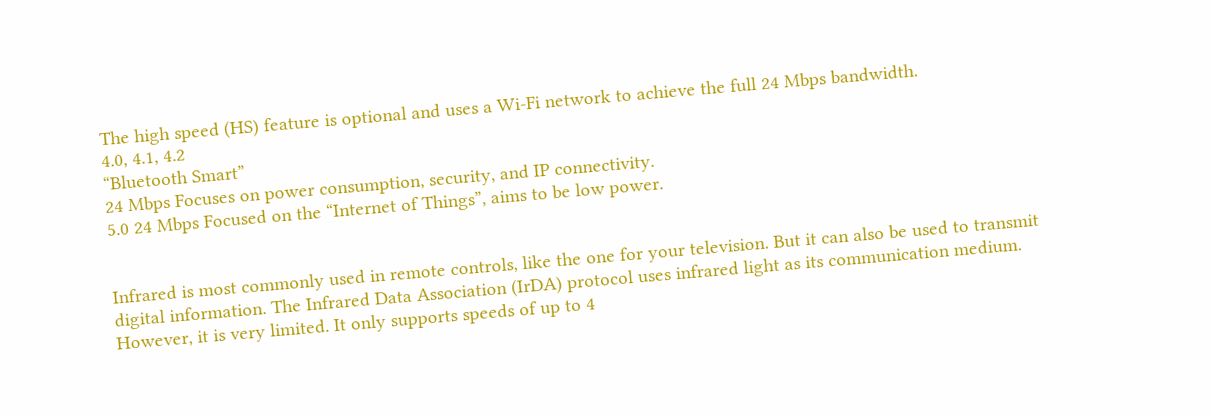The high speed (HS) feature is optional and uses a Wi-Fi network to achieve the full 24 Mbps bandwidth.
4.0, 4.1, 4.2
“Bluetooth Smart”
24 Mbps Focuses on power consumption, security, and IP connectivity.
5.0 24 Mbps Focused on the “Internet of Things”, aims to be low power.


Infrared is most commonly used in remote controls, like the one for your television. But it can also be used to transmit digital information. The Infrared Data Association (IrDA) protocol uses infrared light as its communication medium. However, it is very limited. It only supports speeds of up to 4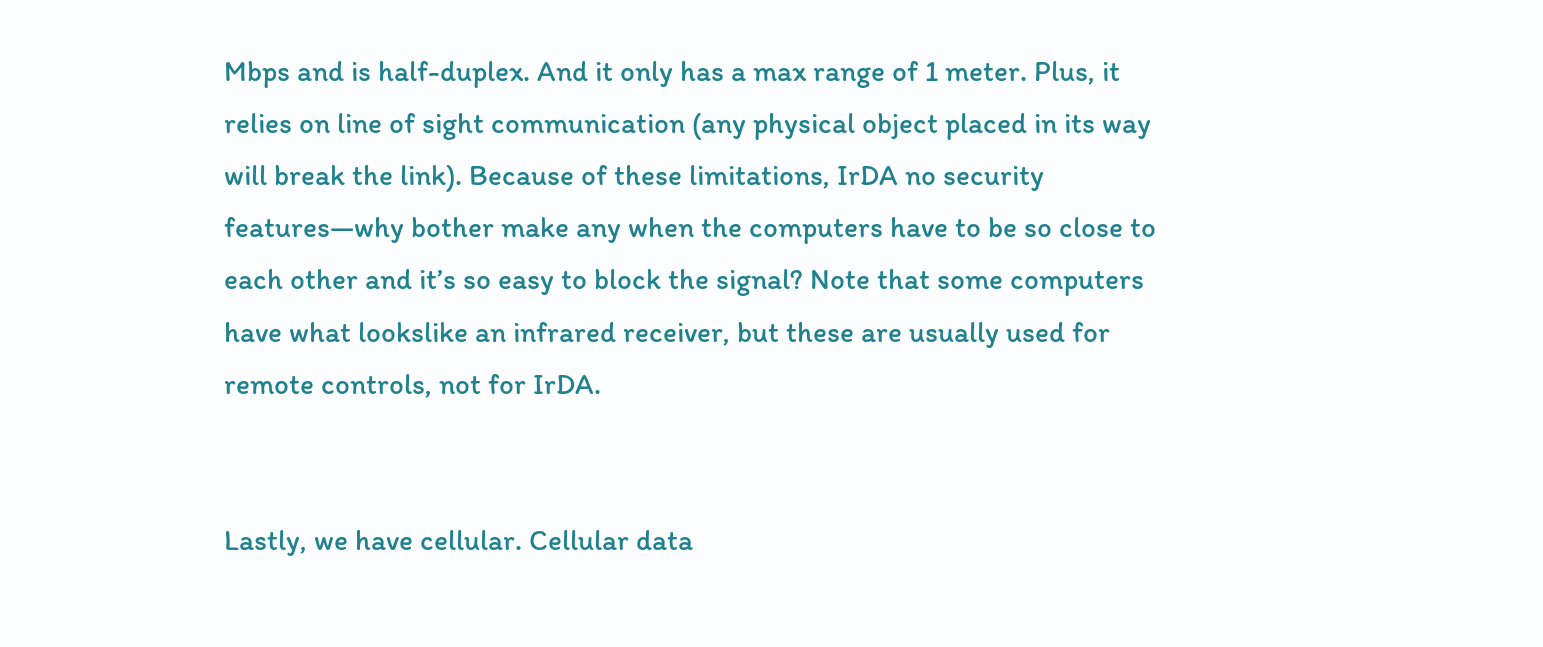Mbps and is half-duplex. And it only has a max range of 1 meter. Plus, it relies on line of sight communication (any physical object placed in its way will break the link). Because of these limitations, IrDA no security features—why bother make any when the computers have to be so close to each other and it’s so easy to block the signal? Note that some computers have what lookslike an infrared receiver, but these are usually used for remote controls, not for IrDA.


Lastly, we have cellular. Cellular data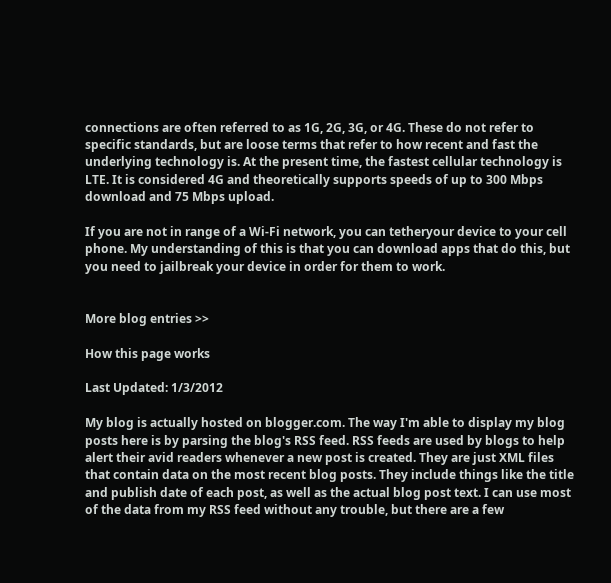connections are often referred to as 1G, 2G, 3G, or 4G. These do not refer to specific standards, but are loose terms that refer to how recent and fast the underlying technology is. At the present time, the fastest cellular technology is LTE. It is considered 4G and theoretically supports speeds of up to 300 Mbps download and 75 Mbps upload.

If you are not in range of a Wi-Fi network, you can tetheryour device to your cell phone. My understanding of this is that you can download apps that do this, but you need to jailbreak your device in order for them to work.


More blog entries >>

How this page works

Last Updated: 1/3/2012

My blog is actually hosted on blogger.com. The way I'm able to display my blog posts here is by parsing the blog's RSS feed. RSS feeds are used by blogs to help alert their avid readers whenever a new post is created. They are just XML files that contain data on the most recent blog posts. They include things like the title and publish date of each post, as well as the actual blog post text. I can use most of the data from my RSS feed without any trouble, but there are a few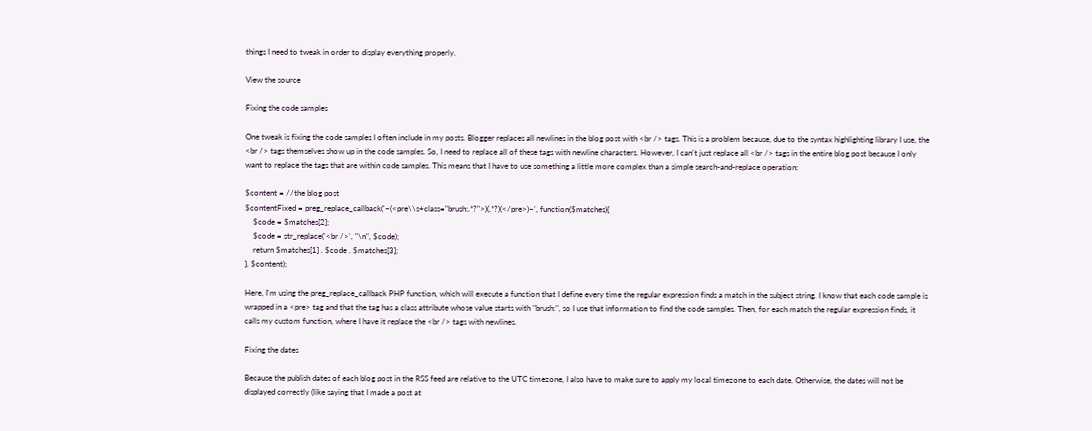things I need to tweak in order to display everything properly.

View the source

Fixing the code samples

One tweak is fixing the code samples I often include in my posts. Blogger replaces all newlines in the blog post with <br /> tags. This is a problem because, due to the syntax highlighting library I use, the <br /> tags themselves show up in the code samples. So, I need to replace all of these tags with newline characters. However, I can't just replace all <br /> tags in the entire blog post because I only want to replace the tags that are within code samples. This means that I have to use something a little more complex than a simple search-and-replace operation:

$content = //the blog post
$contentFixed = preg_replace_callback('~(<pre\\s+class="brush:.*?">)(.*?)(</pre>)~', function($matches){
    $code = $matches[2];
    $code = str_replace('<br />', "\n", $code);
    return $matches[1] . $code . $matches[3];
}, $content);

Here, I'm using the preg_replace_callback PHP function, which will execute a function that I define every time the regular expression finds a match in the subject string. I know that each code sample is wrapped in a <pre> tag and that the tag has a class attribute whose value starts with "brush:", so I use that information to find the code samples. Then, for each match the regular expression finds, it calls my custom function, where I have it replace the <br /> tags with newlines.

Fixing the dates

Because the publish dates of each blog post in the RSS feed are relative to the UTC timezone, I also have to make sure to apply my local timezone to each date. Otherwise, the dates will not be displayed correctly (like saying that I made a post at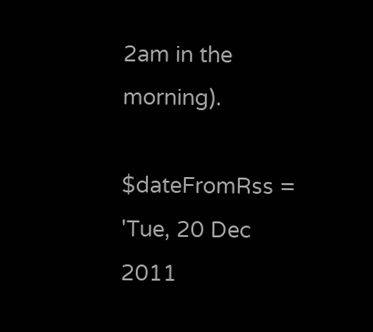2am in the morning).

$dateFromRss = 'Tue, 20 Dec 2011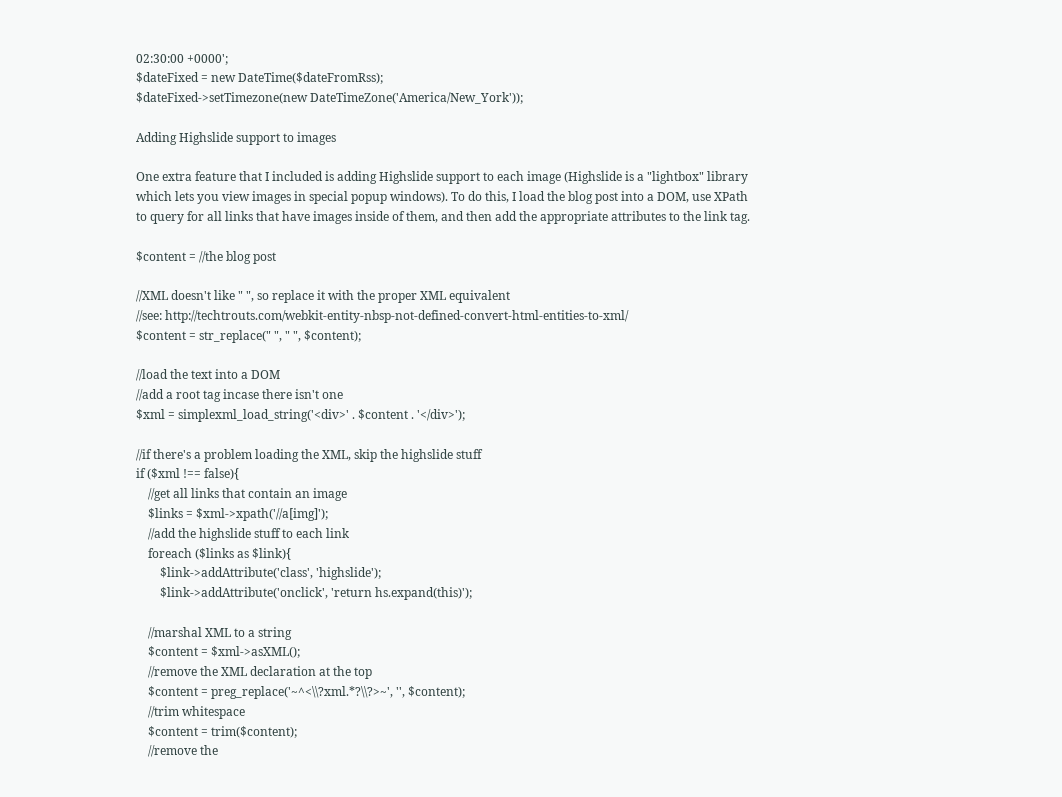02:30:00 +0000';
$dateFixed = new DateTime($dateFromRss);
$dateFixed->setTimezone(new DateTimeZone('America/New_York'));

Adding Highslide support to images

One extra feature that I included is adding Highslide support to each image (Highslide is a "lightbox" library which lets you view images in special popup windows). To do this, I load the blog post into a DOM, use XPath to query for all links that have images inside of them, and then add the appropriate attributes to the link tag.

$content = //the blog post

//XML doesn't like " ", so replace it with the proper XML equivalent
//see: http://techtrouts.com/webkit-entity-nbsp-not-defined-convert-html-entities-to-xml/
$content = str_replace(" ", " ", $content);

//load the text into a DOM
//add a root tag incase there isn't one
$xml = simplexml_load_string('<div>' . $content . '</div>');

//if there's a problem loading the XML, skip the highslide stuff
if ($xml !== false){
    //get all links that contain an image
    $links = $xml->xpath('//a[img]');
    //add the highslide stuff to each link
    foreach ($links as $link){
        $link->addAttribute('class', 'highslide');
        $link->addAttribute('onclick', 'return hs.expand(this)');

    //marshal XML to a string
    $content = $xml->asXML();
    //remove the XML declaration at the top
    $content = preg_replace('~^<\\?xml.*?\\?>~', '', $content);
    //trim whitespace
    $content = trim($content);
    //remove the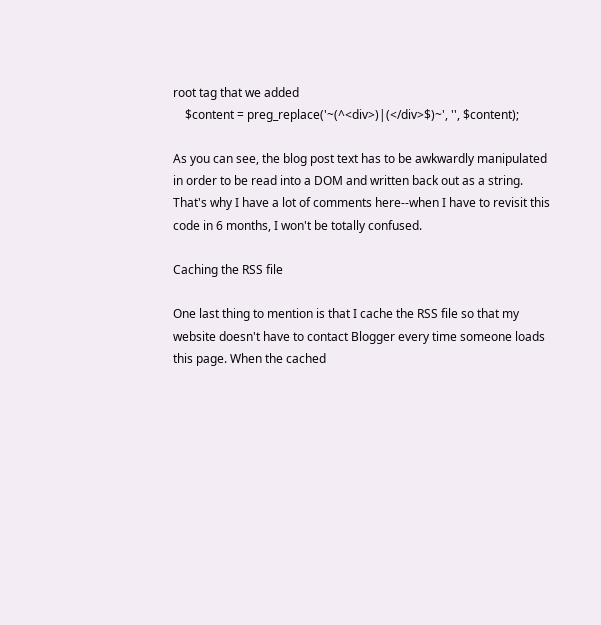root tag that we added
    $content = preg_replace('~(^<div>)|(</div>$)~', '', $content);

As you can see, the blog post text has to be awkwardly manipulated in order to be read into a DOM and written back out as a string. That's why I have a lot of comments here--when I have to revisit this code in 6 months, I won't be totally confused.

Caching the RSS file

One last thing to mention is that I cache the RSS file so that my website doesn't have to contact Blogger every time someone loads this page. When the cached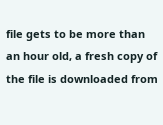file gets to be more than an hour old, a fresh copy of the file is downloaded from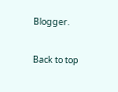Blogger.

Back to top